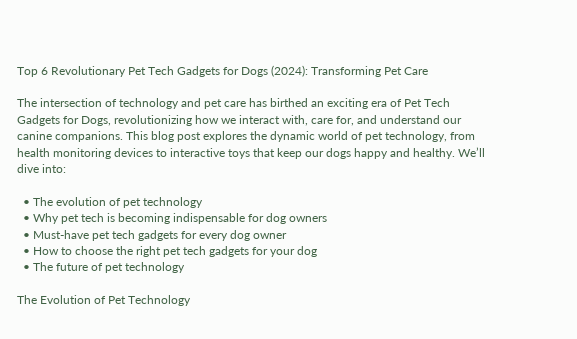Top 6 Revolutionary Pet Tech Gadgets for Dogs (2024): Transforming Pet Care

The intersection of technology and pet care has birthed an exciting era of Pet Tech Gadgets for Dogs, revolutionizing how we interact with, care for, and understand our canine companions. This blog post explores the dynamic world of pet technology, from health monitoring devices to interactive toys that keep our dogs happy and healthy. We’ll dive into:

  • The evolution of pet technology
  • Why pet tech is becoming indispensable for dog owners
  • Must-have pet tech gadgets for every dog owner
  • How to choose the right pet tech gadgets for your dog
  • The future of pet technology

The Evolution of Pet Technology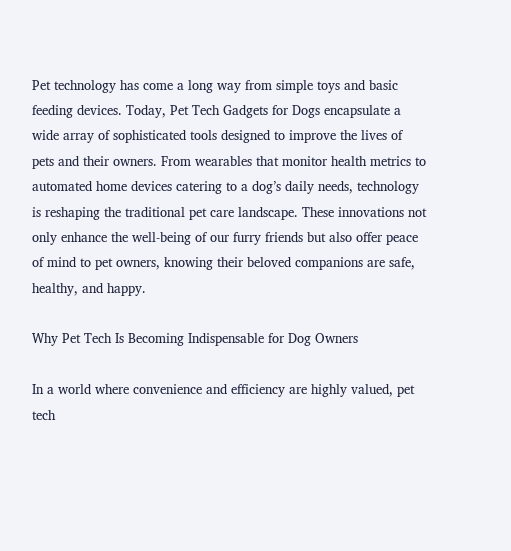Pet technology has come a long way from simple toys and basic feeding devices. Today, Pet Tech Gadgets for Dogs encapsulate a wide array of sophisticated tools designed to improve the lives of pets and their owners. From wearables that monitor health metrics to automated home devices catering to a dog’s daily needs, technology is reshaping the traditional pet care landscape. These innovations not only enhance the well-being of our furry friends but also offer peace of mind to pet owners, knowing their beloved companions are safe, healthy, and happy.

Why Pet Tech Is Becoming Indispensable for Dog Owners

In a world where convenience and efficiency are highly valued, pet tech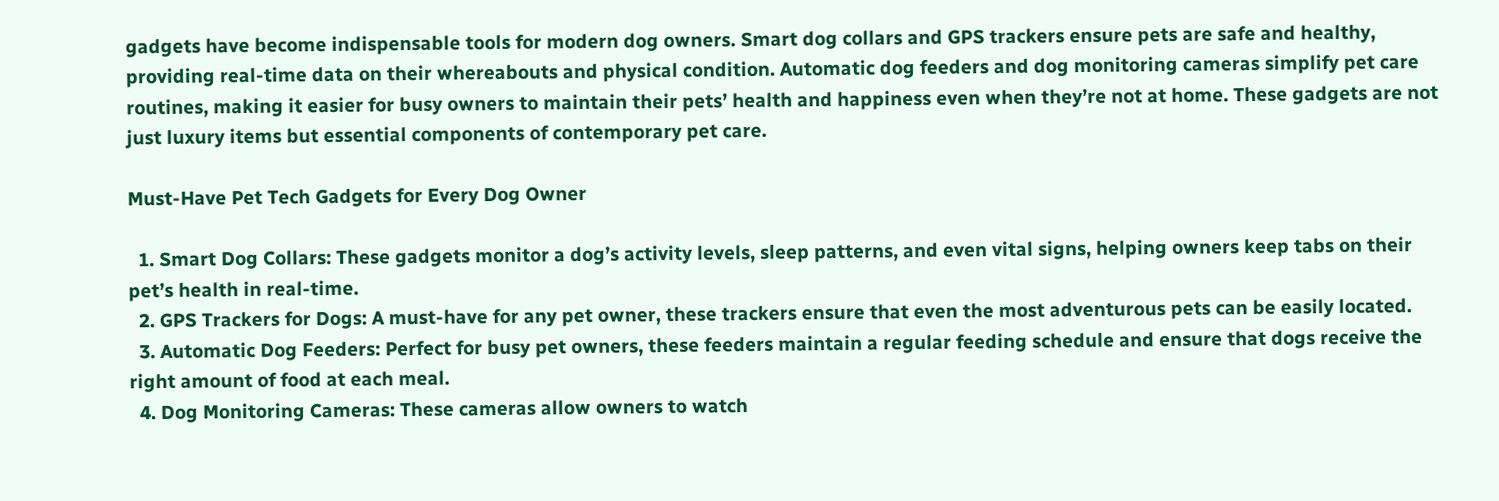gadgets have become indispensable tools for modern dog owners. Smart dog collars and GPS trackers ensure pets are safe and healthy, providing real-time data on their whereabouts and physical condition. Automatic dog feeders and dog monitoring cameras simplify pet care routines, making it easier for busy owners to maintain their pets’ health and happiness even when they’re not at home. These gadgets are not just luxury items but essential components of contemporary pet care.

Must-Have Pet Tech Gadgets for Every Dog Owner

  1. Smart Dog Collars: These gadgets monitor a dog’s activity levels, sleep patterns, and even vital signs, helping owners keep tabs on their pet’s health in real-time.
  2. GPS Trackers for Dogs: A must-have for any pet owner, these trackers ensure that even the most adventurous pets can be easily located.
  3. Automatic Dog Feeders: Perfect for busy pet owners, these feeders maintain a regular feeding schedule and ensure that dogs receive the right amount of food at each meal.
  4. Dog Monitoring Cameras: These cameras allow owners to watch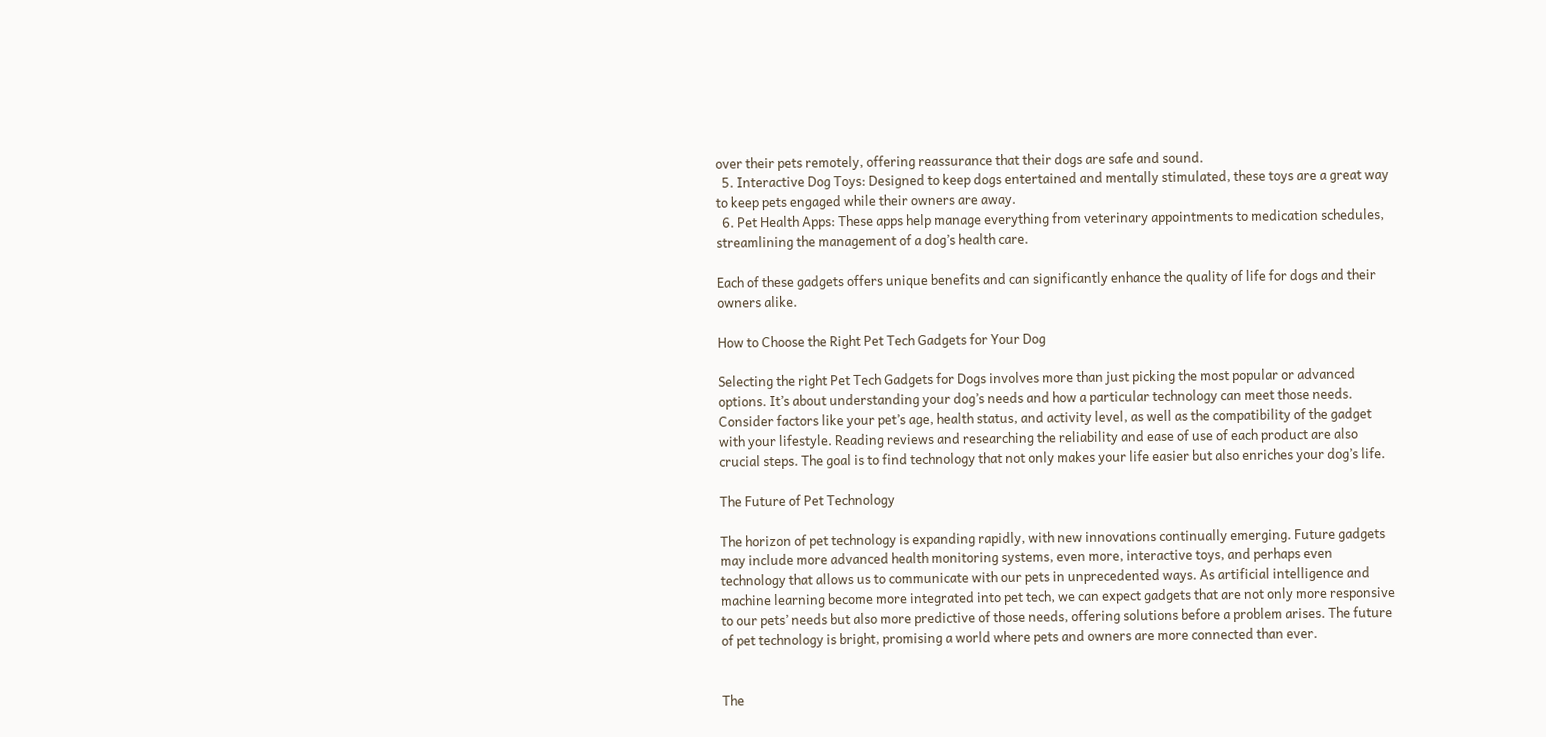over their pets remotely, offering reassurance that their dogs are safe and sound.
  5. Interactive Dog Toys: Designed to keep dogs entertained and mentally stimulated, these toys are a great way to keep pets engaged while their owners are away.
  6. Pet Health Apps: These apps help manage everything from veterinary appointments to medication schedules, streamlining the management of a dog’s health care.

Each of these gadgets offers unique benefits and can significantly enhance the quality of life for dogs and their owners alike.

How to Choose the Right Pet Tech Gadgets for Your Dog

Selecting the right Pet Tech Gadgets for Dogs involves more than just picking the most popular or advanced options. It’s about understanding your dog’s needs and how a particular technology can meet those needs. Consider factors like your pet’s age, health status, and activity level, as well as the compatibility of the gadget with your lifestyle. Reading reviews and researching the reliability and ease of use of each product are also crucial steps. The goal is to find technology that not only makes your life easier but also enriches your dog’s life.

The Future of Pet Technology

The horizon of pet technology is expanding rapidly, with new innovations continually emerging. Future gadgets may include more advanced health monitoring systems, even more, interactive toys, and perhaps even technology that allows us to communicate with our pets in unprecedented ways. As artificial intelligence and machine learning become more integrated into pet tech, we can expect gadgets that are not only more responsive to our pets’ needs but also more predictive of those needs, offering solutions before a problem arises. The future of pet technology is bright, promising a world where pets and owners are more connected than ever.


The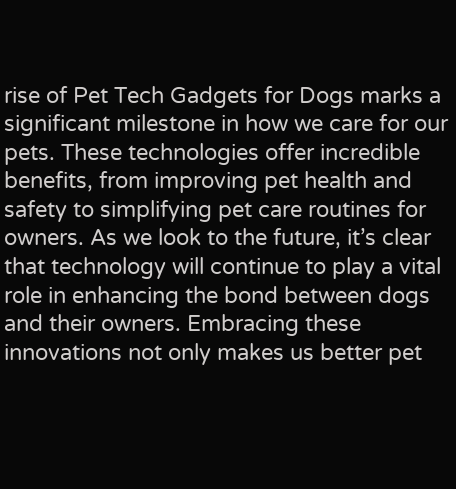rise of Pet Tech Gadgets for Dogs marks a significant milestone in how we care for our pets. These technologies offer incredible benefits, from improving pet health and safety to simplifying pet care routines for owners. As we look to the future, it’s clear that technology will continue to play a vital role in enhancing the bond between dogs and their owners. Embracing these innovations not only makes us better pet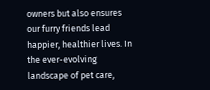owners but also ensures our furry friends lead happier, healthier lives. In the ever-evolving landscape of pet care,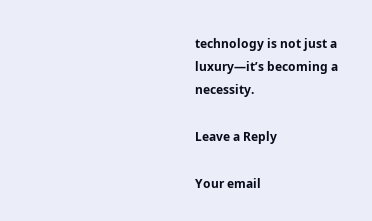technology is not just a luxury—it’s becoming a necessity.

Leave a Reply

Your email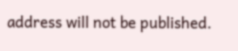address will not be published.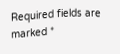Required fields are marked *